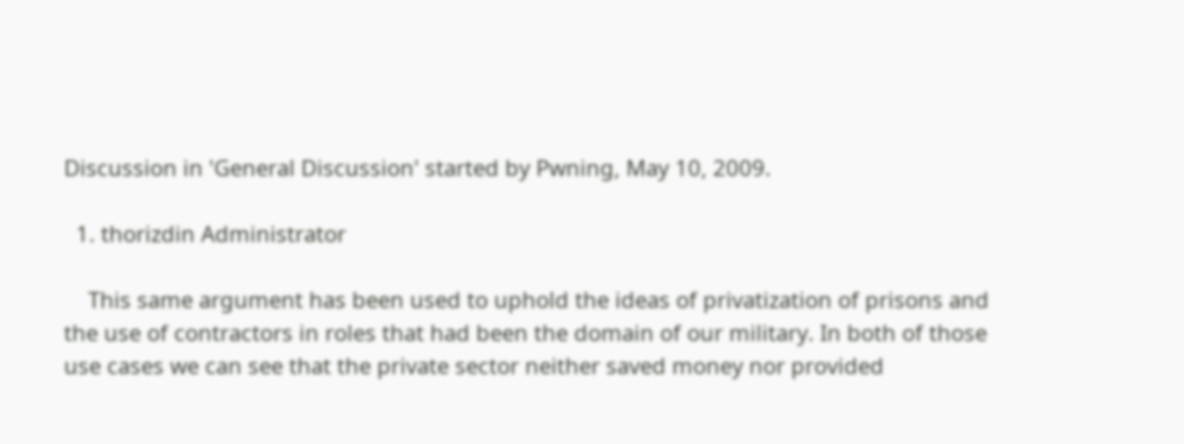Discussion in 'General Discussion' started by Pwning, May 10, 2009.

  1. thorizdin Administrator

    This same argument has been used to uphold the ideas of privatization of prisons and the use of contractors in roles that had been the domain of our military. In both of those use cases we can see that the private sector neither saved money nor provided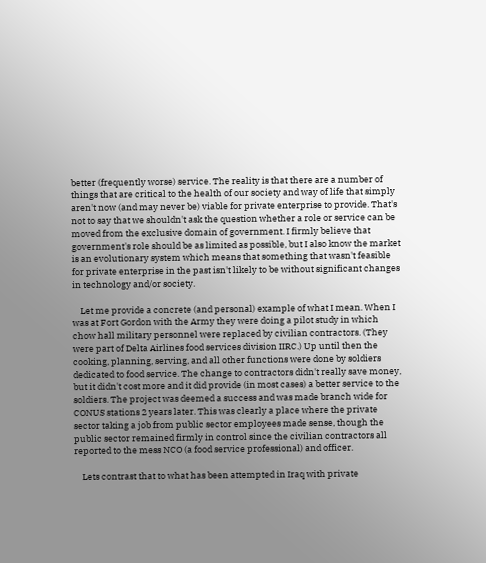better (frequently worse) service. The reality is that there are a number of things that are critical to the health of our society and way of life that simply aren't now (and may never be) viable for private enterprise to provide. That's not to say that we shouldn't ask the question whether a role or service can be moved from the exclusive domain of government. I firmly believe that government's role should be as limited as possible, but I also know the market is an evolutionary system which means that something that wasn't feasible for private enterprise in the past isn't likely to be without significant changes in technology and/or society.

    Let me provide a concrete (and personal) example of what I mean. When I was at Fort Gordon with the Army they were doing a pilot study in which chow hall military personnel were replaced by civilian contractors. (They were part of Delta Airlines food services division IIRC.) Up until then the cooking, planning, serving, and all other functions were done by soldiers dedicated to food service. The change to contractors didn't really save money, but it didn't cost more and it did provide (in most cases) a better service to the soldiers. The project was deemed a success and was made branch wide for CONUS stations 2 years later. This was clearly a place where the private sector taking a job from public sector employees made sense, though the public sector remained firmly in control since the civilian contractors all reported to the mess NCO (a food service professional) and officer.

    Lets contrast that to what has been attempted in Iraq with private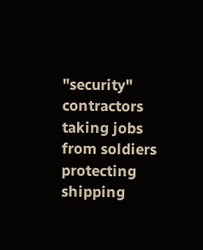"security" contractors taking jobs from soldiers protecting shipping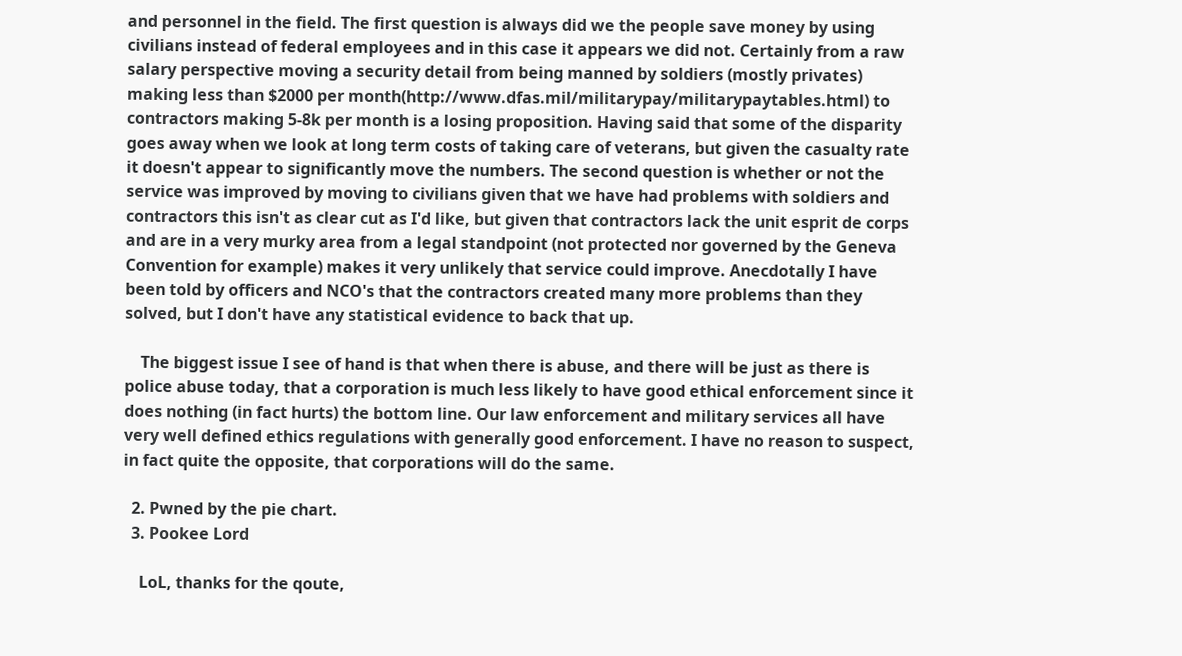and personnel in the field. The first question is always did we the people save money by using civilians instead of federal employees and in this case it appears we did not. Certainly from a raw salary perspective moving a security detail from being manned by soldiers (mostly privates) making less than $2000 per month(http://www.dfas.mil/militarypay/militarypaytables.html) to contractors making 5-8k per month is a losing proposition. Having said that some of the disparity goes away when we look at long term costs of taking care of veterans, but given the casualty rate it doesn't appear to significantly move the numbers. The second question is whether or not the service was improved by moving to civilians given that we have had problems with soldiers and contractors this isn't as clear cut as I'd like, but given that contractors lack the unit esprit de corps and are in a very murky area from a legal standpoint (not protected nor governed by the Geneva Convention for example) makes it very unlikely that service could improve. Anecdotally I have been told by officers and NCO's that the contractors created many more problems than they solved, but I don't have any statistical evidence to back that up.

    The biggest issue I see of hand is that when there is abuse, and there will be just as there is police abuse today, that a corporation is much less likely to have good ethical enforcement since it does nothing (in fact hurts) the bottom line. Our law enforcement and military services all have very well defined ethics regulations with generally good enforcement. I have no reason to suspect, in fact quite the opposite, that corporations will do the same.

  2. Pwned by the pie chart.
  3. Pookee Lord

    LoL, thanks for the qoute,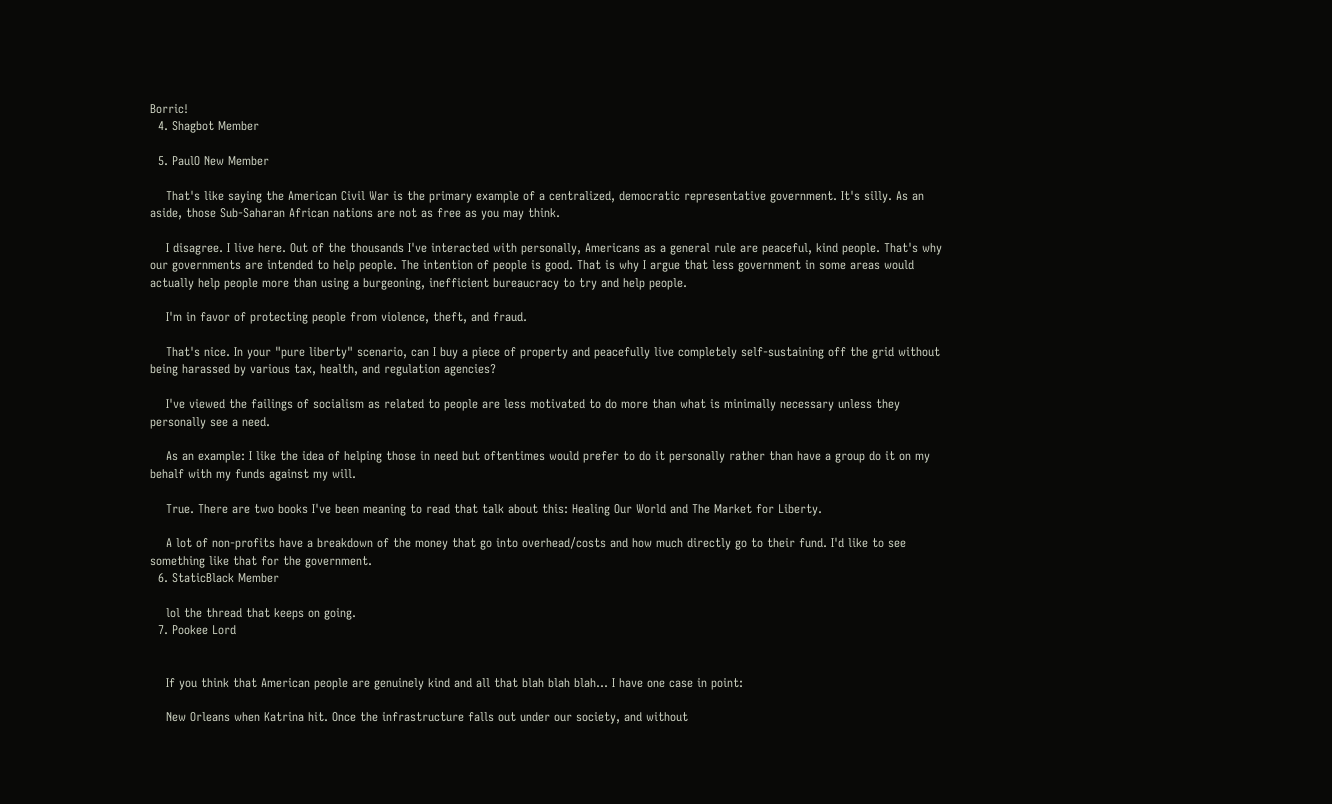Borric!
  4. Shagbot Member

  5. PaulO New Member

    That's like saying the American Civil War is the primary example of a centralized, democratic representative government. It's silly. As an aside, those Sub-Saharan African nations are not as free as you may think.

    I disagree. I live here. Out of the thousands I've interacted with personally, Americans as a general rule are peaceful, kind people. That's why our governments are intended to help people. The intention of people is good. That is why I argue that less government in some areas would actually help people more than using a burgeoning, inefficient bureaucracy to try and help people.

    I'm in favor of protecting people from violence, theft, and fraud.

    That's nice. In your "pure liberty" scenario, can I buy a piece of property and peacefully live completely self-sustaining off the grid without being harassed by various tax, health, and regulation agencies?

    I've viewed the failings of socialism as related to people are less motivated to do more than what is minimally necessary unless they personally see a need.

    As an example: I like the idea of helping those in need but oftentimes would prefer to do it personally rather than have a group do it on my behalf with my funds against my will.

    True. There are two books I've been meaning to read that talk about this: Healing Our World and The Market for Liberty.

    A lot of non-profits have a breakdown of the money that go into overhead/costs and how much directly go to their fund. I'd like to see something like that for the government.
  6. StaticBlack Member

    lol the thread that keeps on going.
  7. Pookee Lord


    If you think that American people are genuinely kind and all that blah blah blah... I have one case in point:

    New Orleans when Katrina hit. Once the infrastructure falls out under our society, and without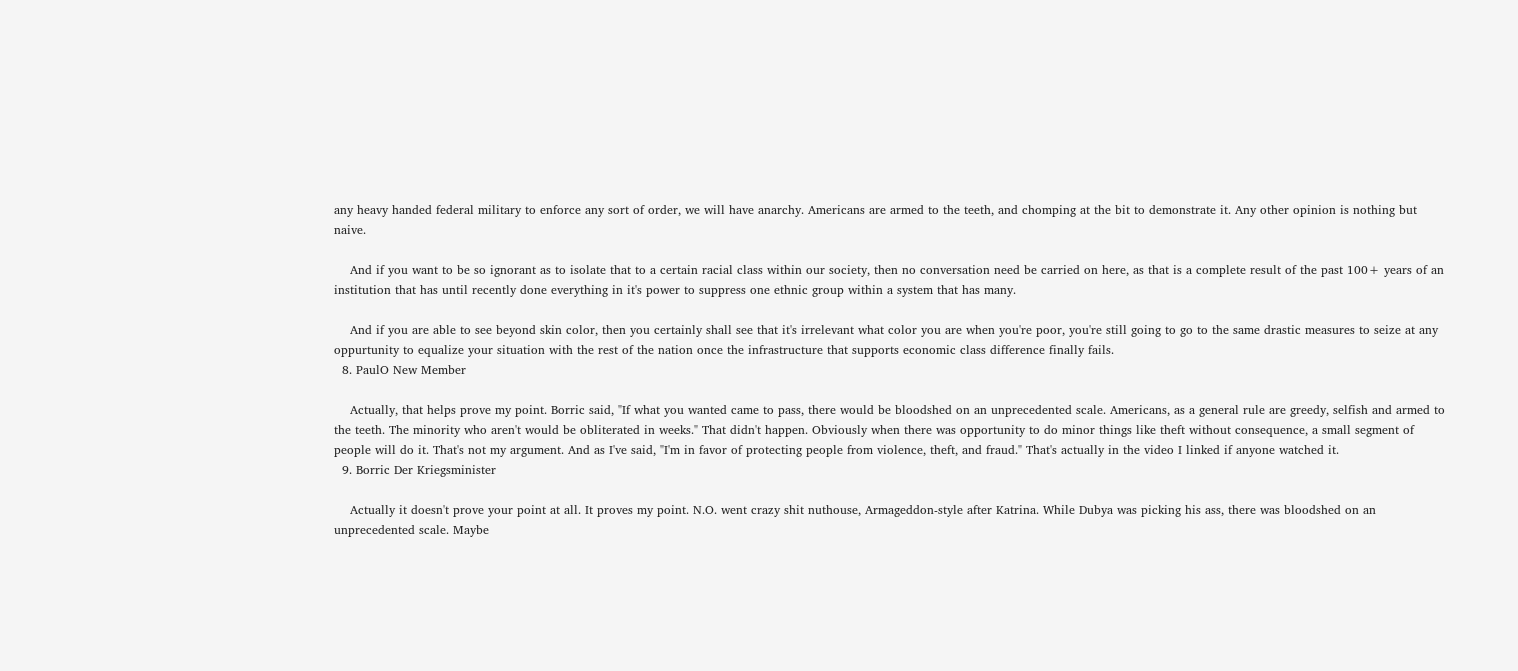any heavy handed federal military to enforce any sort of order, we will have anarchy. Americans are armed to the teeth, and chomping at the bit to demonstrate it. Any other opinion is nothing but naive.

    And if you want to be so ignorant as to isolate that to a certain racial class within our society, then no conversation need be carried on here, as that is a complete result of the past 100+ years of an institution that has until recently done everything in it's power to suppress one ethnic group within a system that has many.

    And if you are able to see beyond skin color, then you certainly shall see that it's irrelevant what color you are when you're poor, you're still going to go to the same drastic measures to seize at any oppurtunity to equalize your situation with the rest of the nation once the infrastructure that supports economic class difference finally fails.
  8. PaulO New Member

    Actually, that helps prove my point. Borric said, "If what you wanted came to pass, there would be bloodshed on an unprecedented scale. Americans, as a general rule are greedy, selfish and armed to the teeth. The minority who aren't would be obliterated in weeks." That didn't happen. Obviously when there was opportunity to do minor things like theft without consequence, a small segment of people will do it. That's not my argument. And as I've said, "I'm in favor of protecting people from violence, theft, and fraud." That's actually in the video I linked if anyone watched it.
  9. Borric Der Kriegsminister

    Actually it doesn't prove your point at all. It proves my point. N.O. went crazy shit nuthouse, Armageddon-style after Katrina. While Dubya was picking his ass, there was bloodshed on an unprecedented scale. Maybe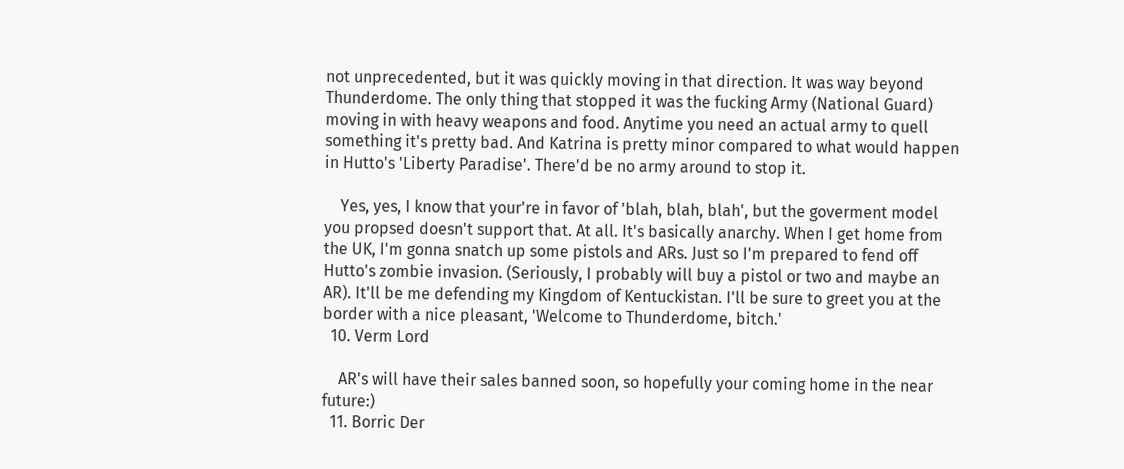not unprecedented, but it was quickly moving in that direction. It was way beyond Thunderdome. The only thing that stopped it was the fucking Army (National Guard) moving in with heavy weapons and food. Anytime you need an actual army to quell something it's pretty bad. And Katrina is pretty minor compared to what would happen in Hutto's 'Liberty Paradise'. There'd be no army around to stop it.

    Yes, yes, I know that your're in favor of 'blah, blah, blah', but the goverment model you propsed doesn't support that. At all. It's basically anarchy. When I get home from the UK, I'm gonna snatch up some pistols and ARs. Just so I'm prepared to fend off Hutto's zombie invasion. (Seriously, I probably will buy a pistol or two and maybe an AR). It'll be me defending my Kingdom of Kentuckistan. I'll be sure to greet you at the border with a nice pleasant, 'Welcome to Thunderdome, bitch.'
  10. Verm Lord

    AR's will have their sales banned soon, so hopefully your coming home in the near future:)
  11. Borric Der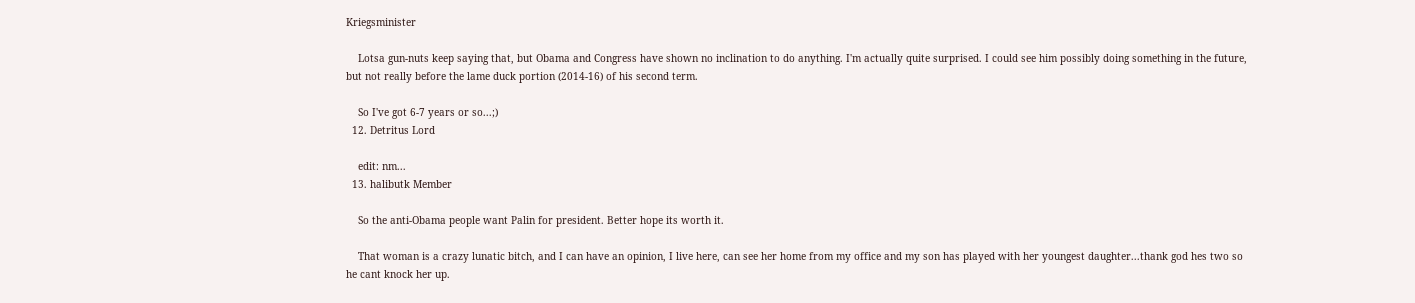Kriegsminister

    Lotsa gun-nuts keep saying that, but Obama and Congress have shown no inclination to do anything. I'm actually quite surprised. I could see him possibly doing something in the future, but not really before the lame duck portion (2014-16) of his second term.

    So I've got 6-7 years or so...;)
  12. Detritus Lord

    edit: nm...
  13. halibutk Member

    So the anti-Obama people want Palin for president. Better hope its worth it.

    That woman is a crazy lunatic bitch, and I can have an opinion, I live here, can see her home from my office and my son has played with her youngest daughter...thank god hes two so he cant knock her up.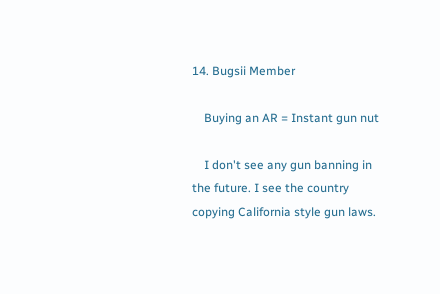14. Bugsii Member

    Buying an AR = Instant gun nut

    I don't see any gun banning in the future. I see the country copying California style gun laws.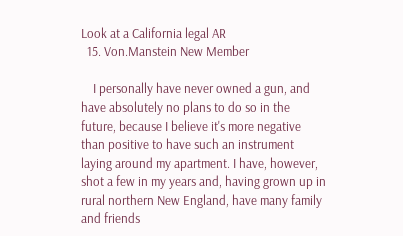Look at a California legal AR
  15. Von.Manstein New Member

    I personally have never owned a gun, and have absolutely no plans to do so in the future, because I believe it's more negative than positive to have such an instrument laying around my apartment. I have, however, shot a few in my years and, having grown up in rural northern New England, have many family and friends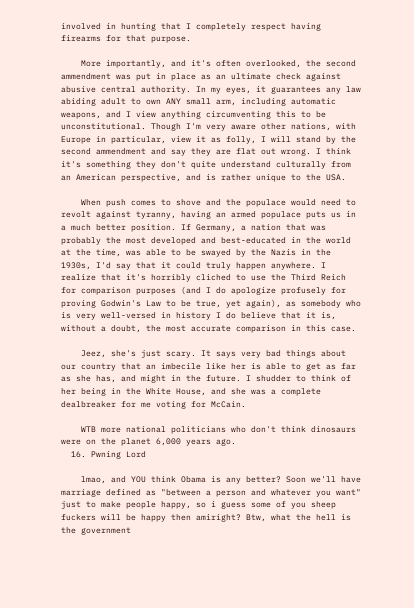involved in hunting that I completely respect having firearms for that purpose.

    More importantly, and it's often overlooked, the second ammendment was put in place as an ultimate check against abusive central authority. In my eyes, it guarantees any law abiding adult to own ANY small arm, including automatic weapons, and I view anything circumventing this to be unconstitutional. Though I'm very aware other nations, with Europe in particular, view it as folly, I will stand by the second ammendment and say they are flat out wrong. I think it's something they don't quite understand culturally from an American perspective, and is rather unique to the USA.

    When push comes to shove and the populace would need to revolt against tyranny, having an armed populace puts us in a much better position. If Germany, a nation that was probably the most developed and best-educated in the world at the time, was able to be swayed by the Nazis in the 1930s, I'd say that it could truly happen anywhere. I realize that it's horribly cliched to use the Third Reich for comparison purposes (and I do apologize profusely for proving Godwin's Law to be true, yet again), as somebody who is very well-versed in history I do believe that it is, without a doubt, the most accurate comparison in this case.

    Jeez, she's just scary. It says very bad things about our country that an imbecile like her is able to get as far as she has, and might in the future. I shudder to think of her being in the White House, and she was a complete dealbreaker for me voting for McCain.

    WTB more national politicians who don't think dinosaurs were on the planet 6,000 years ago.
  16. Pwning Lord

    lmao, and YOU think Obama is any better? Soon we'll have marriage defined as "between a person and whatever you want" just to make people happy, so i guess some of you sheep fuckers will be happy then amiright? Btw, what the hell is the government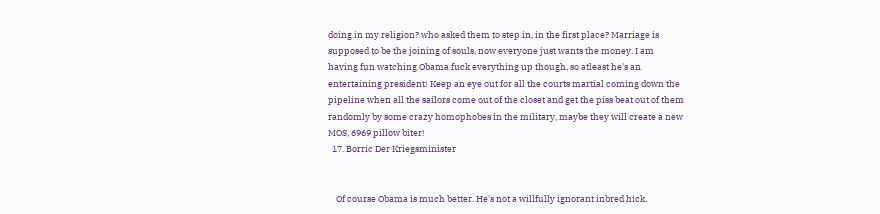doing in my religion? who asked them to step in, in the first place? Marriage is supposed to be the joining of souls, now everyone just wants the money. I am having fun watching Obama fuck everything up though, so atleast he's an entertaining president! Keep an eye out for all the courts martial coming down the pipeline when all the sailors come out of the closet and get the piss beat out of them randomly by some crazy homophobes in the military, maybe they will create a new MOS, 6969 pillow biter!
  17. Borric Der Kriegsminister


    Of course Obama is much better. He's not a willfully ignorant inbred hick.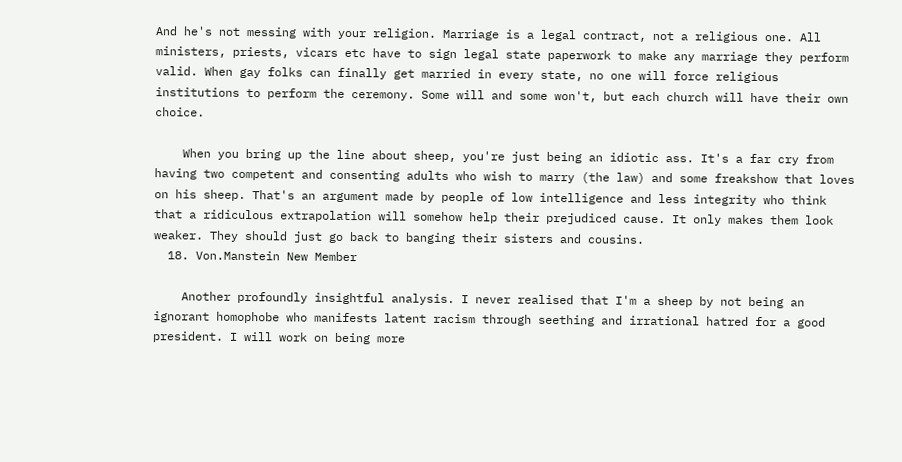And he's not messing with your religion. Marriage is a legal contract, not a religious one. All ministers, priests, vicars etc have to sign legal state paperwork to make any marriage they perform valid. When gay folks can finally get married in every state, no one will force religious institutions to perform the ceremony. Some will and some won't, but each church will have their own choice.

    When you bring up the line about sheep, you're just being an idiotic ass. It's a far cry from having two competent and consenting adults who wish to marry (the law) and some freakshow that loves on his sheep. That's an argument made by people of low intelligence and less integrity who think that a ridiculous extrapolation will somehow help their prejudiced cause. It only makes them look weaker. They should just go back to banging their sisters and cousins.
  18. Von.Manstein New Member

    Another profoundly insightful analysis. I never realised that I'm a sheep by not being an ignorant homophobe who manifests latent racism through seething and irrational hatred for a good president. I will work on being more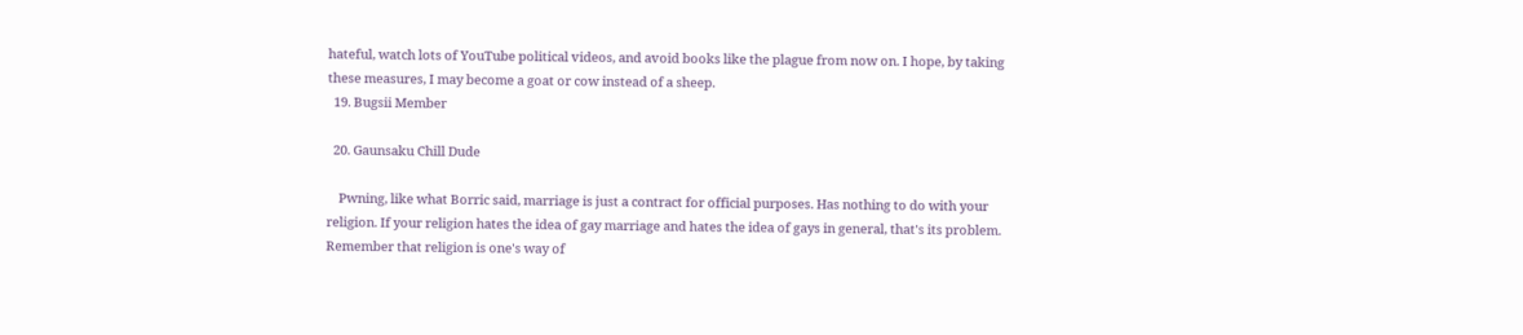hateful, watch lots of YouTube political videos, and avoid books like the plague from now on. I hope, by taking these measures, I may become a goat or cow instead of a sheep.
  19. Bugsii Member

  20. Gaunsaku Chill Dude

    Pwning, like what Borric said, marriage is just a contract for official purposes. Has nothing to do with your religion. If your religion hates the idea of gay marriage and hates the idea of gays in general, that's its problem. Remember that religion is one's way of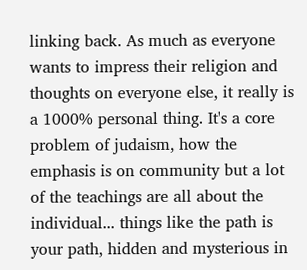linking back. As much as everyone wants to impress their religion and thoughts on everyone else, it really is a 1000% personal thing. It's a core problem of judaism, how the emphasis is on community but a lot of the teachings are all about the individual... things like the path is your path, hidden and mysterious in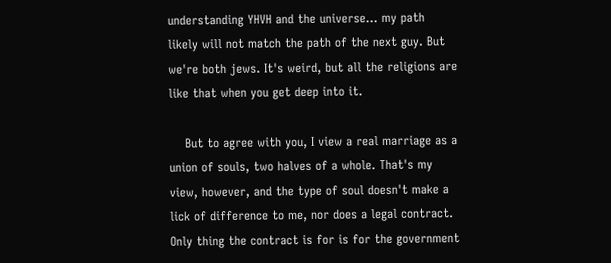understanding YHVH and the universe... my path likely will not match the path of the next guy. But we're both jews. It's weird, but all the religions are like that when you get deep into it.

    But to agree with you, I view a real marriage as a union of souls, two halves of a whole. That's my view, however, and the type of soul doesn't make a lick of difference to me, nor does a legal contract. Only thing the contract is for is for the government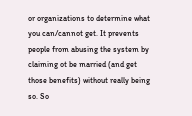or organizations to determine what you can/cannot get. It prevents people from abusing the system by claiming ot be married (and get those benefits) without really being so. So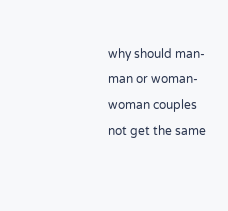why should man-man or woman-woman couples not get the same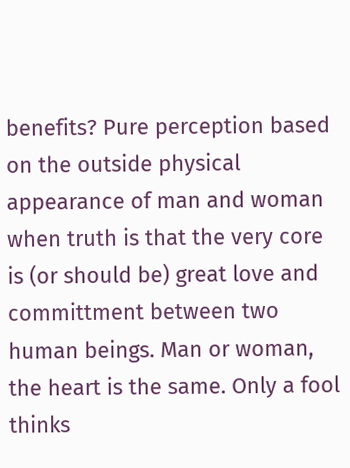benefits? Pure perception based on the outside physical appearance of man and woman when truth is that the very core is (or should be) great love and committment between two human beings. Man or woman, the heart is the same. Only a fool thinks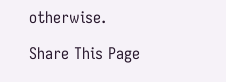otherwise.

Share This Page